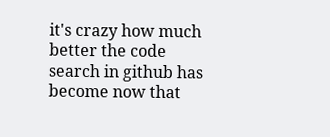it's crazy how much better the code search in github has become now that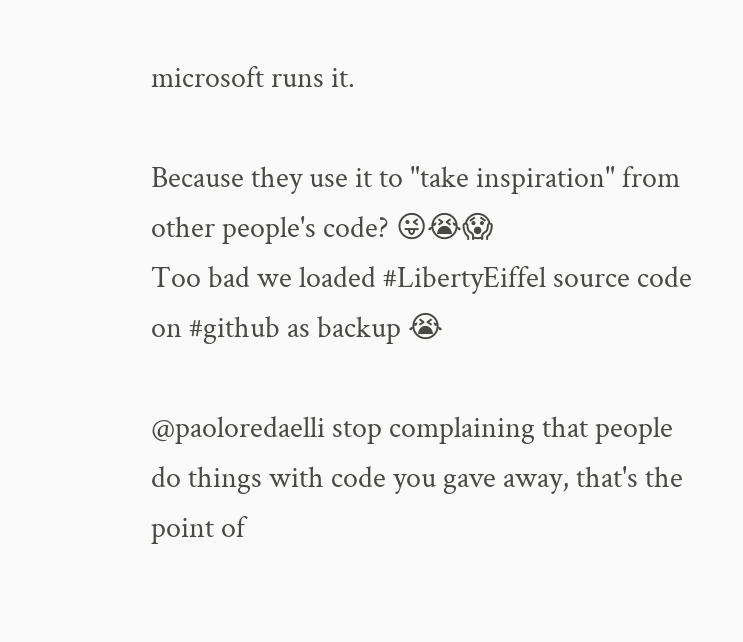microsoft runs it.

Because they use it to "take inspiration" from other people's code? 😜😭😱
Too bad we loaded #LibertyEiffel source code on #github as backup 😭

@paoloredaelli stop complaining that people do things with code you gave away, that's the point of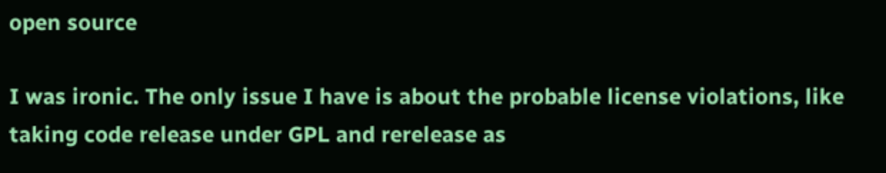open source

I was ironic. The only issue I have is about the probable license violations, like taking code release under GPL and rerelease as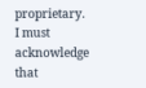proprietary.
I must acknowledge that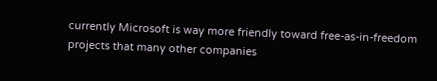currently Microsoft is way more friendly toward free-as-in-freedom projects that many other companies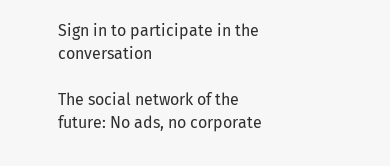Sign in to participate in the conversation

The social network of the future: No ads, no corporate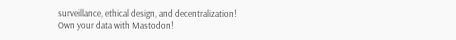surveillance, ethical design, and decentralization! Own your data with Mastodon!